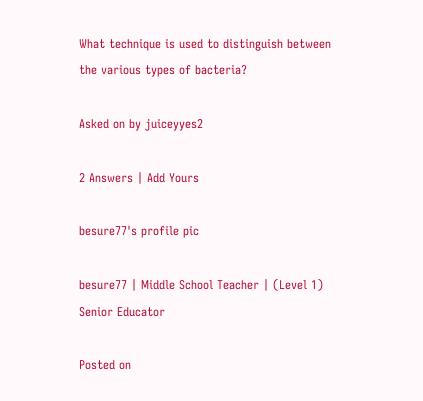What technique is used to distinguish between the various types of bacteria?

Asked on by juiceyyes2

2 Answers | Add Yours

besure77's profile pic

besure77 | Middle School Teacher | (Level 1) Senior Educator

Posted on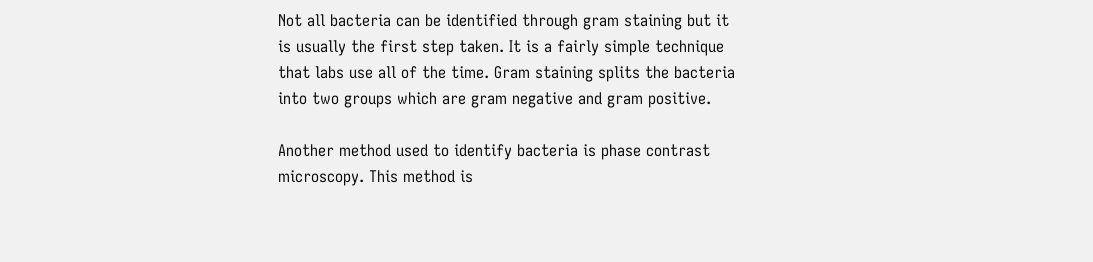Not all bacteria can be identified through gram staining but it is usually the first step taken. It is a fairly simple technique that labs use all of the time. Gram staining splits the bacteria into two groups which are gram negative and gram positive.

Another method used to identify bacteria is phase contrast microscopy. This method is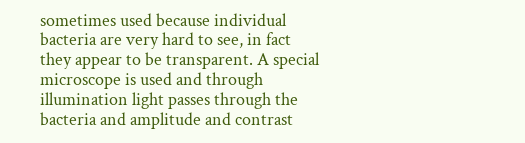sometimes used because individual bacteria are very hard to see, in fact they appear to be transparent. A special microscope is used and through illumination light passes through the bacteria and amplitude and contrast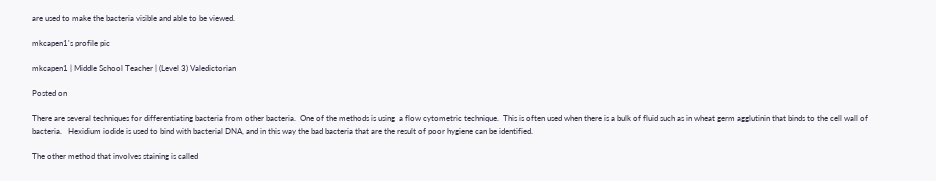are used to make the bacteria visible and able to be viewed.

mkcapen1's profile pic

mkcapen1 | Middle School Teacher | (Level 3) Valedictorian

Posted on

There are several techniques for differentiating bacteria from other bacteria.  One of the methods is using  a flow cytometric technique.  This is often used when there is a bulk of fluid such as in wheat germ agglutinin that binds to the cell wall of bacteria.   Hexidium iodide is used to bind with bacterial DNA, and in this way the bad bacteria that are the result of poor hygiene can be identified.

The other method that involves staining is called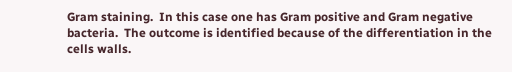Gram staining.  In this case one has Gram positive and Gram negative bacteria.  The outcome is identified because of the differentiation in the cells walls.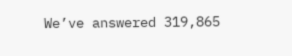We’ve answered 319,865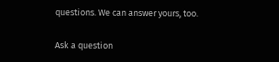questions. We can answer yours, too.

Ask a question